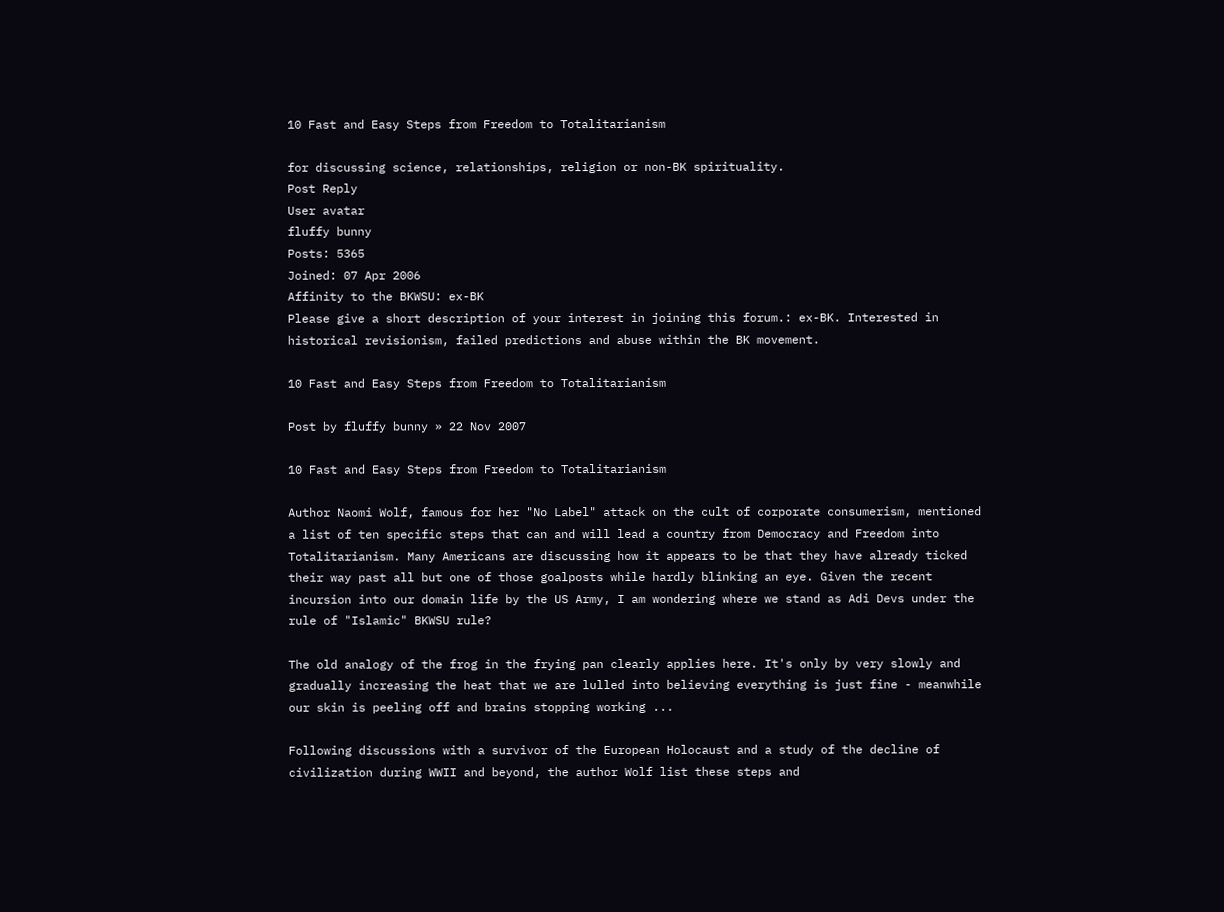10 Fast and Easy Steps from Freedom to Totalitarianism

for discussing science, relationships, religion or non-BK spirituality.
Post Reply
User avatar
fluffy bunny
Posts: 5365
Joined: 07 Apr 2006
Affinity to the BKWSU: ex-BK
Please give a short description of your interest in joining this forum.: ex-BK. Interested in historical revisionism, failed predictions and abuse within the BK movement.

10 Fast and Easy Steps from Freedom to Totalitarianism

Post by fluffy bunny » 22 Nov 2007

10 Fast and Easy Steps from Freedom to Totalitarianism

Author Naomi Wolf, famous for her "No Label" attack on the cult of corporate consumerism, mentioned a list of ten specific steps that can and will lead a country from Democracy and Freedom into Totalitarianism. Many Americans are discussing how it appears to be that they have already ticked their way past all but one of those goalposts while hardly blinking an eye. Given the recent incursion into our domain life by the US Army, I am wondering where we stand as Adi Devs under the rule of "Islamic" BKWSU rule?

The old analogy of the frog in the frying pan clearly applies here. It's only by very slowly and gradually increasing the heat that we are lulled into believing everything is just fine - meanwhile our skin is peeling off and brains stopping working ...

Following discussions with a survivor of the European Holocaust and a study of the decline of civilization during WWII and beyond, the author Wolf list these steps and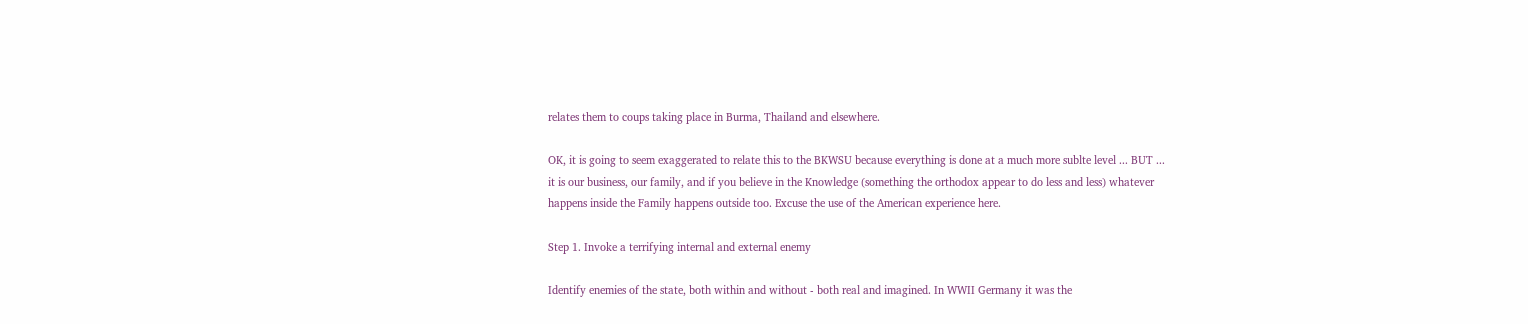relates them to coups taking place in Burma, Thailand and elsewhere.

OK, it is going to seem exaggerated to relate this to the BKWSU because everything is done at a much more sublte level ... BUT ... it is our business, our family, and if you believe in the Knowledge (something the orthodox appear to do less and less) whatever happens inside the Family happens outside too. Excuse the use of the American experience here.

Step 1. Invoke a terrifying internal and external enemy

Identify enemies of the state, both within and without - both real and imagined. In WWII Germany it was the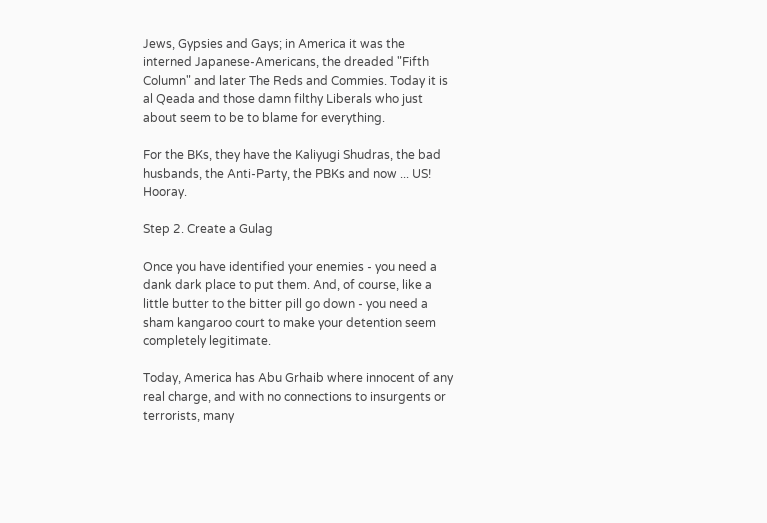Jews, Gypsies and Gays; in America it was the interned Japanese-Americans, the dreaded "Fifth Column" and later The Reds and Commies. Today it is al Qeada and those damn filthy Liberals who just about seem to be to blame for everything.

For the BKs, they have the Kaliyugi Shudras, the bad husbands, the Anti-Party, the PBKs and now ... US! Hooray.

Step 2. Create a Gulag

Once you have identified your enemies - you need a dank dark place to put them. And, of course, like a little butter to the bitter pill go down - you need a sham kangaroo court to make your detention seem completely legitimate.

Today, America has Abu Grhaib where innocent of any real charge, and with no connections to insurgents or terrorists, many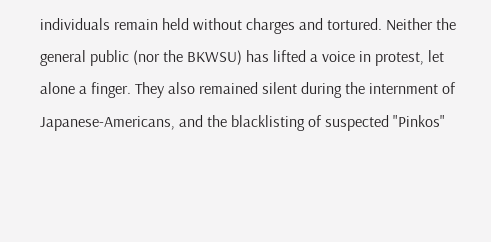individuals remain held without charges and tortured. Neither the general public (nor the BKWSU) has lifted a voice in protest, let alone a finger. They also remained silent during the internment of Japanese-Americans, and the blacklisting of suspected "Pinkos"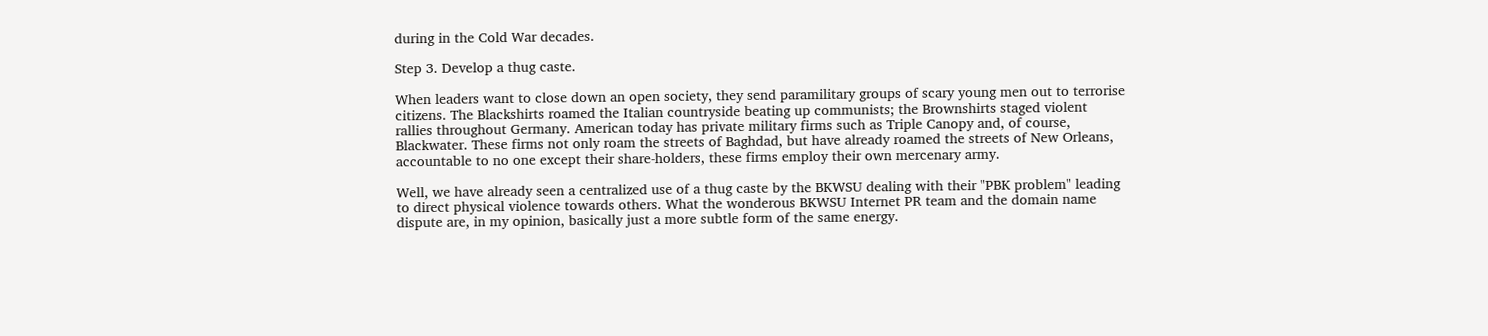during in the Cold War decades.

Step 3. Develop a thug caste.

When leaders want to close down an open society, they send paramilitary groups of scary young men out to terrorise citizens. The Blackshirts roamed the Italian countryside beating up communists; the Brownshirts staged violent rallies throughout Germany. American today has private military firms such as Triple Canopy and, of course, Blackwater. These firms not only roam the streets of Baghdad, but have already roamed the streets of New Orleans, accountable to no one except their share-holders, these firms employ their own mercenary army.

Well, we have already seen a centralized use of a thug caste by the BKWSU dealing with their "PBK problem" leading to direct physical violence towards others. What the wonderous BKWSU Internet PR team and the domain name dispute are, in my opinion, basically just a more subtle form of the same energy.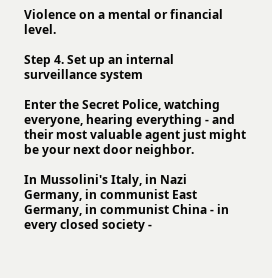Violence on a mental or financial level.

Step 4. Set up an internal surveillance system

Enter the Secret Police, watching everyone, hearing everything - and their most valuable agent just might be your next door neighbor.

In Mussolini's Italy, in Nazi Germany, in communist East Germany, in communist China - in every closed society -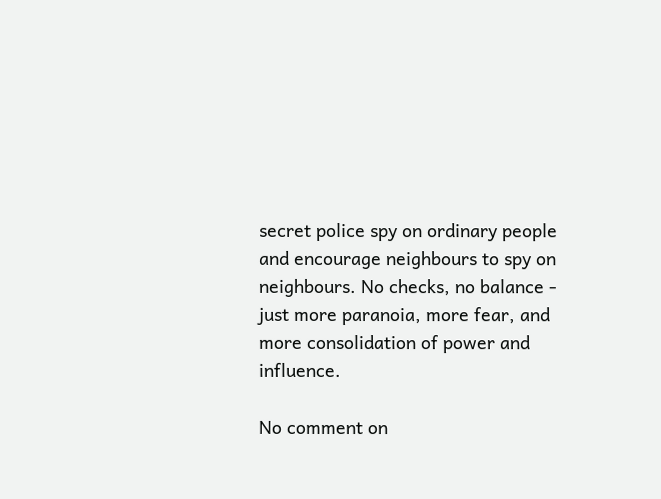secret police spy on ordinary people and encourage neighbours to spy on neighbours. No checks, no balance - just more paranoia, more fear, and more consolidation of power and influence.

No comment on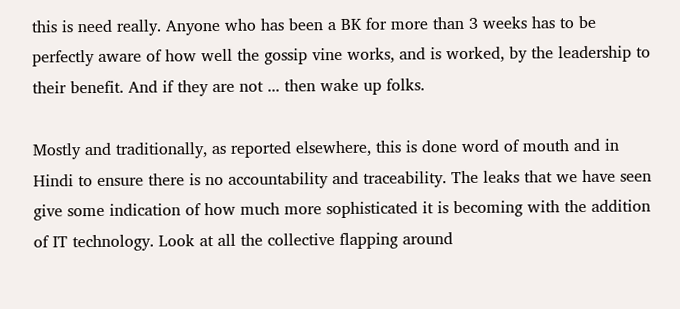this is need really. Anyone who has been a BK for more than 3 weeks has to be perfectly aware of how well the gossip vine works, and is worked, by the leadership to their benefit. And if they are not ... then wake up folks.

Mostly and traditionally, as reported elsewhere, this is done word of mouth and in Hindi to ensure there is no accountability and traceability. The leaks that we have seen give some indication of how much more sophisticated it is becoming with the addition of IT technology. Look at all the collective flapping around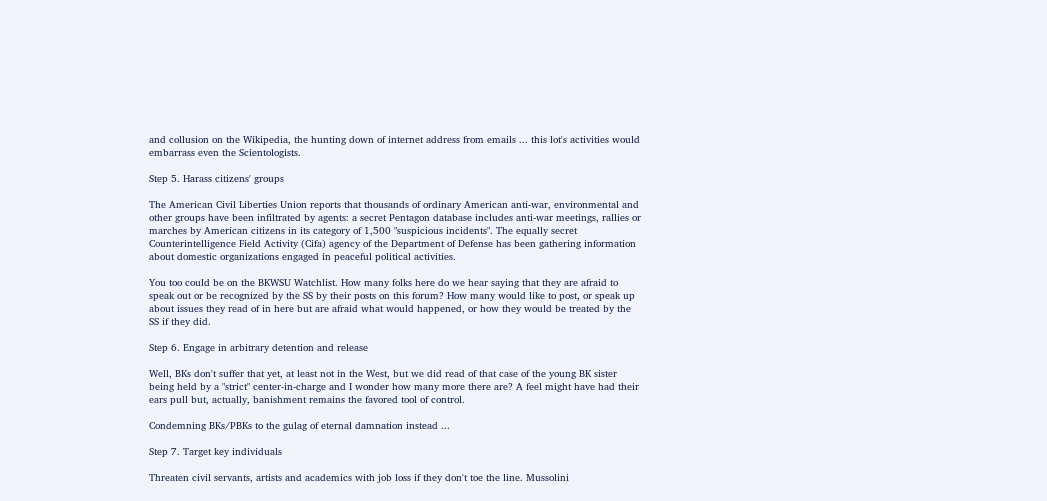and collusion on the Wikipedia, the hunting down of internet address from emails ... this lot's activities would embarrass even the Scientologists.

Step 5. Harass citizens' groups

The American Civil Liberties Union reports that thousands of ordinary American anti-war, environmental and other groups have been infiltrated by agents: a secret Pentagon database includes anti-war meetings, rallies or marches by American citizens in its category of 1,500 "suspicious incidents". The equally secret Counterintelligence Field Activity (Cifa) agency of the Department of Defense has been gathering information about domestic organizations engaged in peaceful political activities.

You too could be on the BKWSU Watchlist. How many folks here do we hear saying that they are afraid to speak out or be recognized by the SS by their posts on this forum? How many would like to post, or speak up about issues they read of in here but are afraid what would happened, or how they would be treated by the SS if they did.

Step 6. Engage in arbitrary detention and release

Well, BKs don't suffer that yet, at least not in the West, but we did read of that case of the young BK sister being held by a "strict" center-in-charge and I wonder how many more there are? A feel might have had their ears pull but, actually, banishment remains the favored tool of control.

Condemning BKs/PBKs to the gulag of eternal damnation instead ...

Step 7. Target key individuals

Threaten civil servants, artists and academics with job loss if they don't toe the line. Mussolini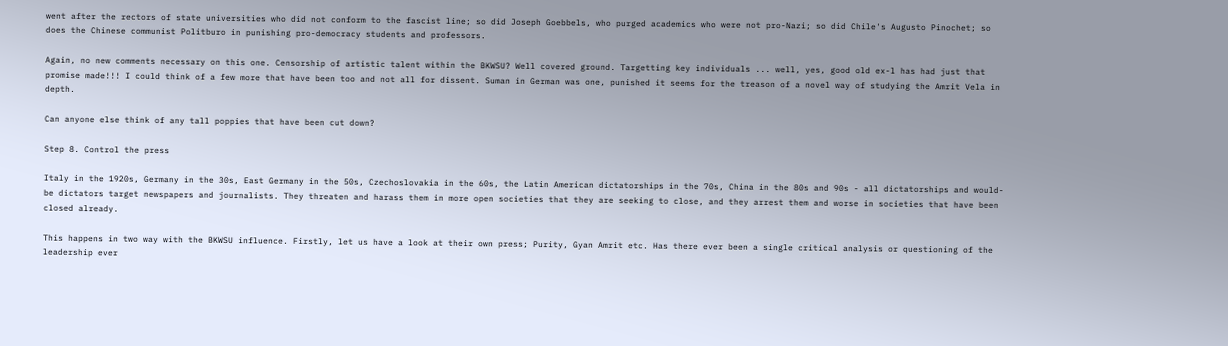went after the rectors of state universities who did not conform to the fascist line; so did Joseph Goebbels, who purged academics who were not pro-Nazi; so did Chile's Augusto Pinochet; so does the Chinese communist Politburo in punishing pro-democracy students and professors.

Again, no new comments necessary on this one. Censorship of artistic talent within the BKWSU? Well covered ground. Targetting key individuals ... well, yes, good old ex-l has had just that promise made!!! I could think of a few more that have been too and not all for dissent. Suman in German was one, punished it seems for the treason of a novel way of studying the Amrit Vela in depth.

Can anyone else think of any tall poppies that have been cut down?

Step 8. Control the press

Italy in the 1920s, Germany in the 30s, East Germany in the 50s, Czechoslovakia in the 60s, the Latin American dictatorships in the 70s, China in the 80s and 90s - all dictatorships and would-be dictators target newspapers and journalists. They threaten and harass them in more open societies that they are seeking to close, and they arrest them and worse in societies that have been closed already.

This happens in two way with the BKWSU influence. Firstly, let us have a look at their own press; Purity, Gyan Amrit etc. Has there ever been a single critical analysis or questioning of the leadership ever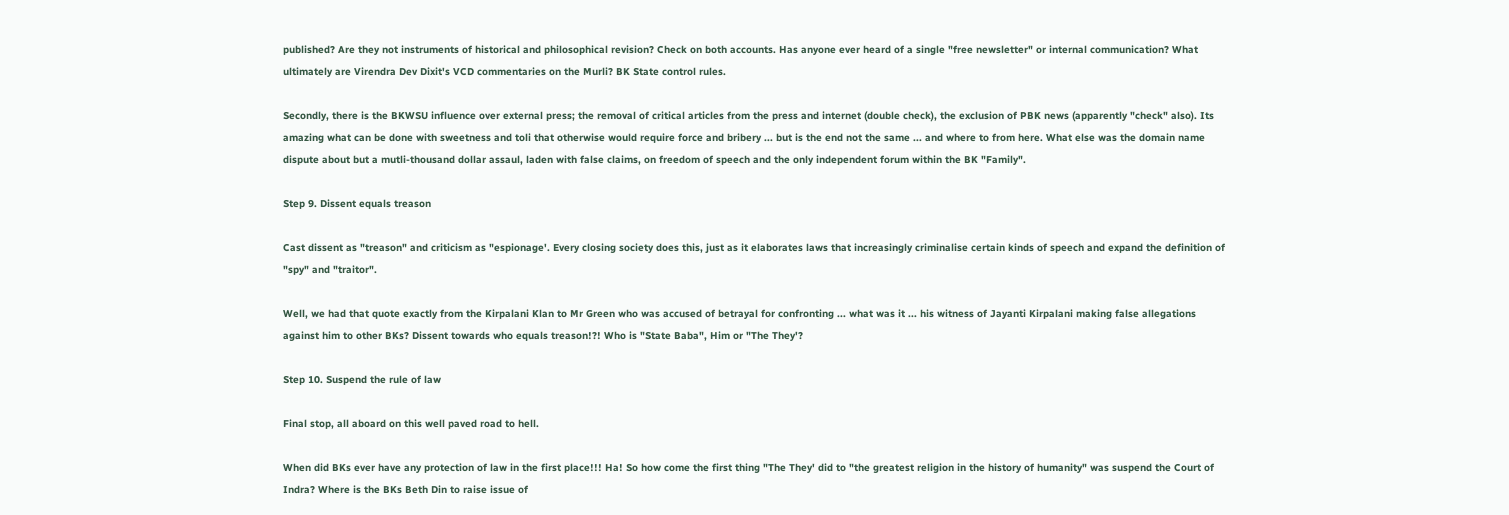published? Are they not instruments of historical and philosophical revision? Check on both accounts. Has anyone ever heard of a single "free newsletter" or internal communication? What ultimately are Virendra Dev Dixit's VCD commentaries on the Murli? BK State control rules.

Secondly, there is the BKWSU influence over external press; the removal of critical articles from the press and internet (double check), the exclusion of PBK news (apparently "check" also). Its amazing what can be done with sweetness and toli that otherwise would require force and bribery ... but is the end not the same ... and where to from here. What else was the domain name dispute about but a mutli-thousand dollar assaul, laden with false claims, on freedom of speech and the only independent forum within the BK "Family".

Step 9. Dissent equals treason

Cast dissent as "treason" and criticism as "espionage'. Every closing society does this, just as it elaborates laws that increasingly criminalise certain kinds of speech and expand the definition of "spy" and "traitor".

Well, we had that quote exactly from the Kirpalani Klan to Mr Green who was accused of betrayal for confronting ... what was it ... his witness of Jayanti Kirpalani making false allegations against him to other BKs? Dissent towards who equals treason!?! Who is "State Baba", Him or "The They'?

Step 10. Suspend the rule of law

Final stop, all aboard on this well paved road to hell.

When did BKs ever have any protection of law in the first place!!! Ha! So how come the first thing "The They' did to "the greatest religion in the history of humanity" was suspend the Court of Indra? Where is the BKs Beth Din to raise issue of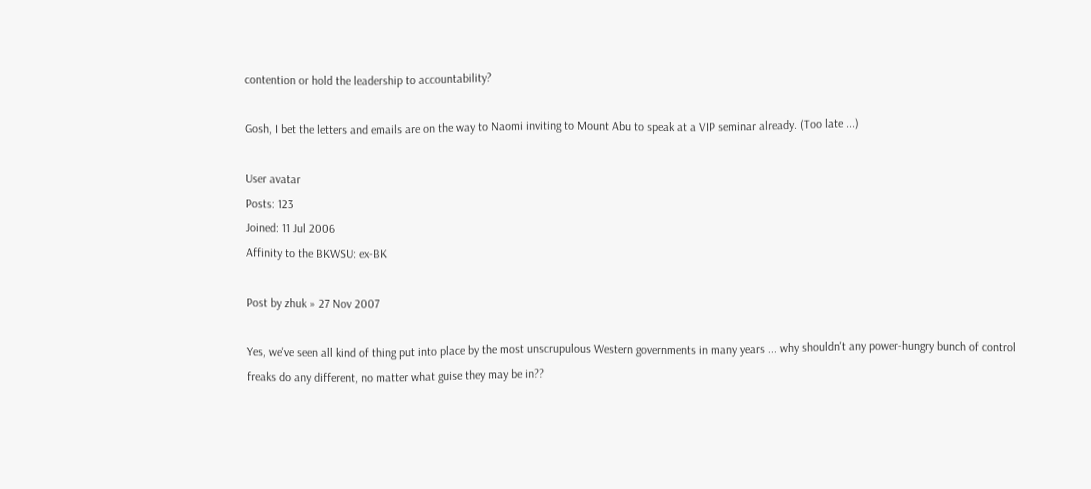contention or hold the leadership to accountability?

Gosh, I bet the letters and emails are on the way to Naomi inviting to Mount Abu to speak at a VIP seminar already. (Too late ...)

User avatar
Posts: 123
Joined: 11 Jul 2006
Affinity to the BKWSU: ex-BK

Post by zhuk » 27 Nov 2007

Yes, we've seen all kind of thing put into place by the most unscrupulous Western governments in many years ... why shouldn't any power-hungry bunch of control freaks do any different, no matter what guise they may be in??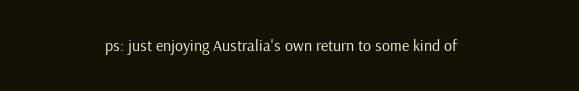ps: just enjoying Australia's own return to some kind of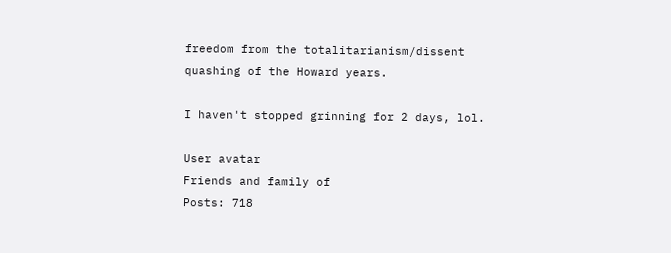freedom from the totalitarianism/dissent quashing of the Howard years.

I haven't stopped grinning for 2 days, lol.

User avatar
Friends and family of
Posts: 718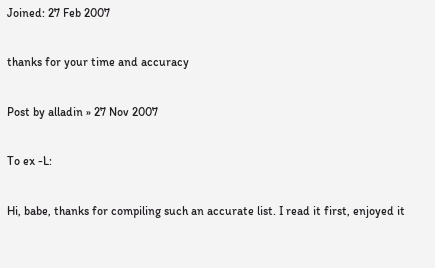Joined: 27 Feb 2007

thanks for your time and accuracy

Post by alladin » 27 Nov 2007

To ex -L:

Hi, babe, thanks for compiling such an accurate list. I read it first, enjoyed it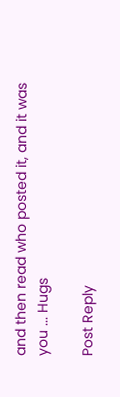and then read who posted it, and it was you ... Hugs

Post Reply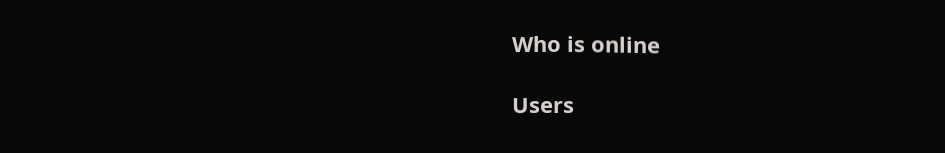Who is online

Users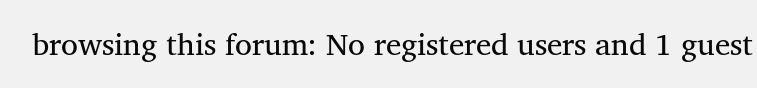browsing this forum: No registered users and 1 guest